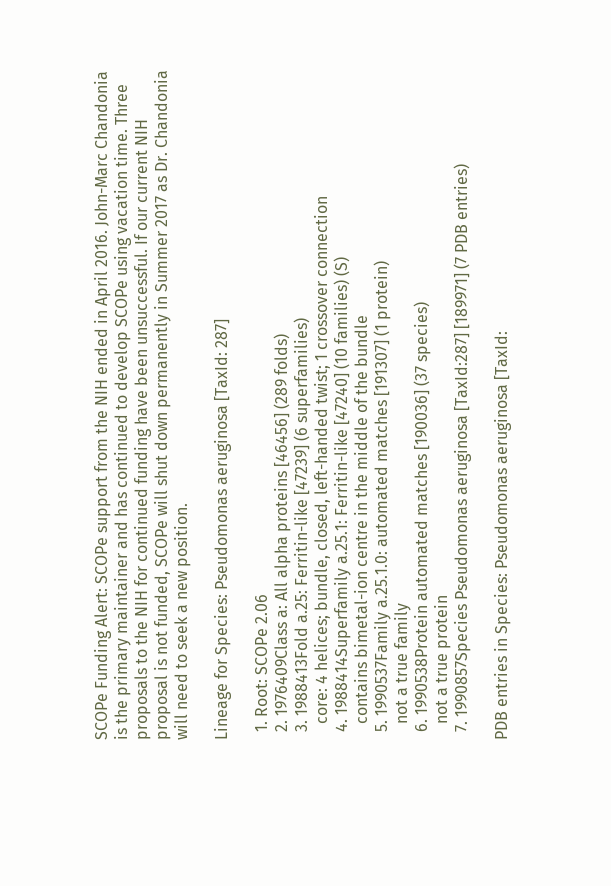SCOPe Funding Alert: SCOPe support from the NIH ended in April 2016. John-Marc Chandonia is the primary maintainer and has continued to develop SCOPe using vacation time. Three proposals to the NIH for continued funding have been unsuccessful. If our current NIH proposal is not funded, SCOPe will shut down permanently in Summer 2017 as Dr. Chandonia will need to seek a new position.

Lineage for Species: Pseudomonas aeruginosa [TaxId: 287]

  1. Root: SCOPe 2.06
  2. 1976409Class a: All alpha proteins [46456] (289 folds)
  3. 1988413Fold a.25: Ferritin-like [47239] (6 superfamilies)
    core: 4 helices; bundle, closed, left-handed twist; 1 crossover connection
  4. 1988414Superfamily a.25.1: Ferritin-like [47240] (10 families) (S)
    contains bimetal-ion centre in the middle of the bundle
  5. 1990537Family a.25.1.0: automated matches [191307] (1 protein)
    not a true family
  6. 1990538Protein automated matches [190036] (37 species)
    not a true protein
  7. 1990857Species Pseudomonas aeruginosa [TaxId:287] [189971] (7 PDB entries)

PDB entries in Species: Pseudomonas aeruginosa [TaxId: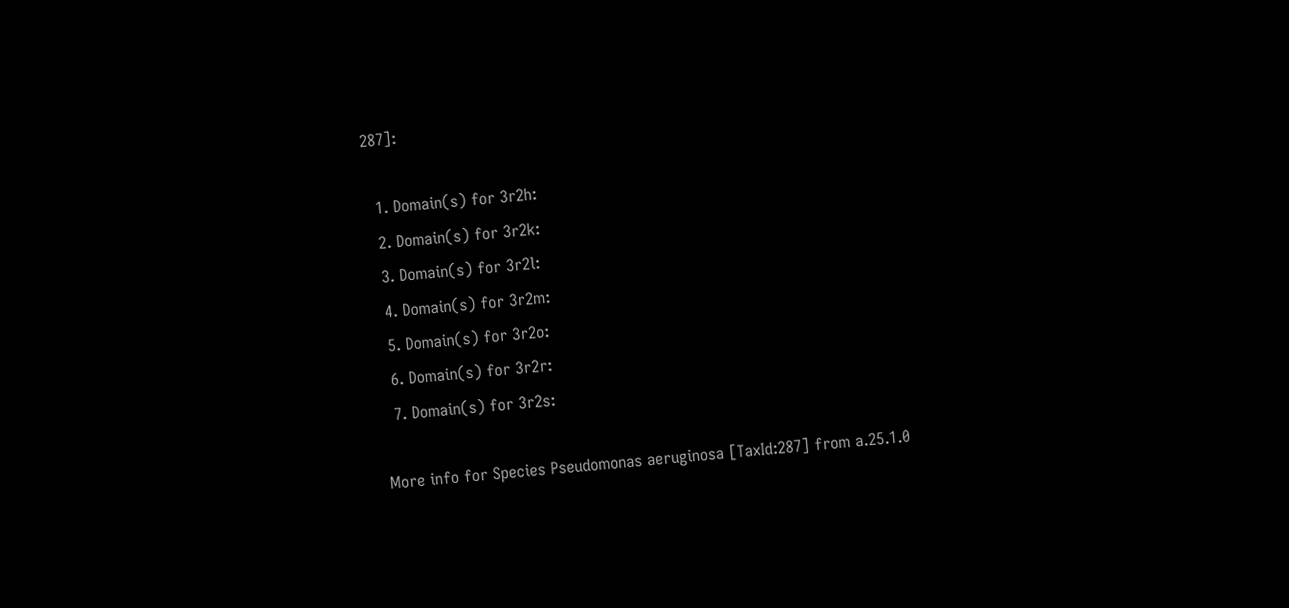287]:

  1. Domain(s) for 3r2h:
  2. Domain(s) for 3r2k:
  3. Domain(s) for 3r2l:
  4. Domain(s) for 3r2m:
  5. Domain(s) for 3r2o:
  6. Domain(s) for 3r2r:
  7. Domain(s) for 3r2s:

More info for Species Pseudomonas aeruginosa [TaxId:287] from a.25.1.0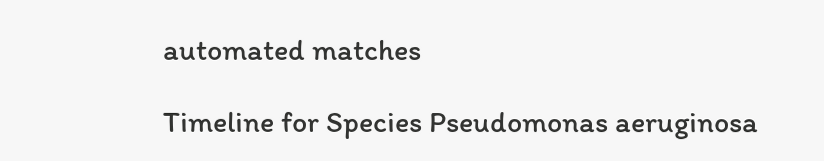automated matches

Timeline for Species Pseudomonas aeruginosa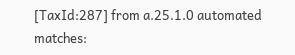[TaxId:287] from a.25.1.0 automated matches: